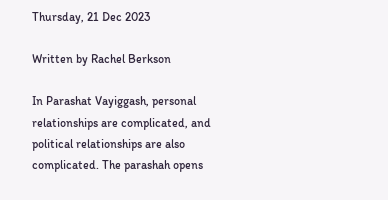Thursday, 21 Dec 2023

Written by Rachel Berkson

In Parashat Vayiggash, personal relationships are complicated, and political relationships are also complicated. The parashah opens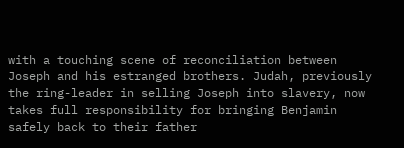with a touching scene of reconciliation between Joseph and his estranged brothers. Judah, previously the ring-leader in selling Joseph into slavery, now takes full responsibility for bringing Benjamin safely back to their father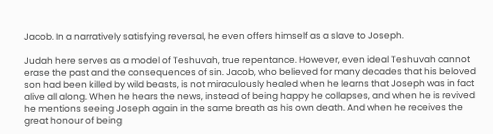Jacob. In a narratively satisfying reversal, he even offers himself as a slave to Joseph.

Judah here serves as a model of Teshuvah, true repentance. However, even ideal Teshuvah cannot erase the past and the consequences of sin. Jacob, who believed for many decades that his beloved son had been killed by wild beasts, is not miraculously healed when he learns that Joseph was in fact alive all along. When he hears the news, instead of being happy he collapses, and when he is revived he mentions seeing Joseph again in the same breath as his own death. And when he receives the great honour of being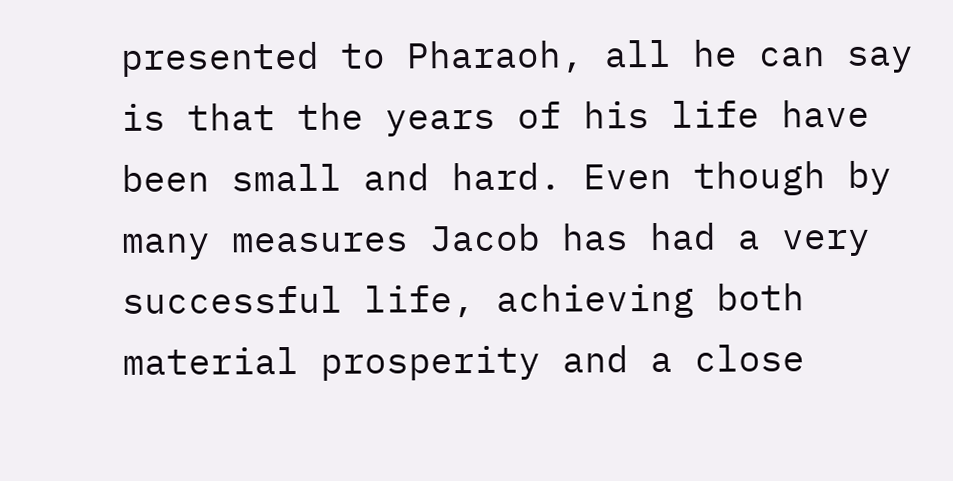presented to Pharaoh, all he can say is that the years of his life have been small and hard. Even though by many measures Jacob has had a very successful life, achieving both  material prosperity and a close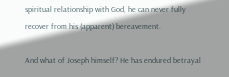spiritual relationship with God, he can never fully recover from his (apparent) bereavement.

And what of Joseph himself? He has endured betrayal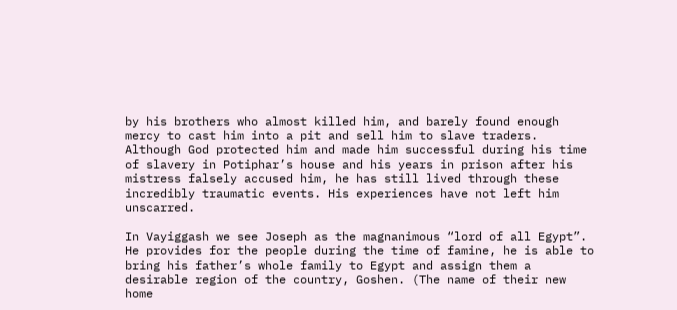by his brothers who almost killed him, and barely found enough mercy to cast him into a pit and sell him to slave traders. Although God protected him and made him successful during his time of slavery in Potiphar’s house and his years in prison after his mistress falsely accused him, he has still lived through these incredibly traumatic events. His experiences have not left him unscarred.

In Vayiggash we see Joseph as the magnanimous “lord of all Egypt”. He provides for the people during the time of famine, he is able to bring his father’s whole family to Egypt and assign them a desirable region of the country, Goshen. (The name of their new home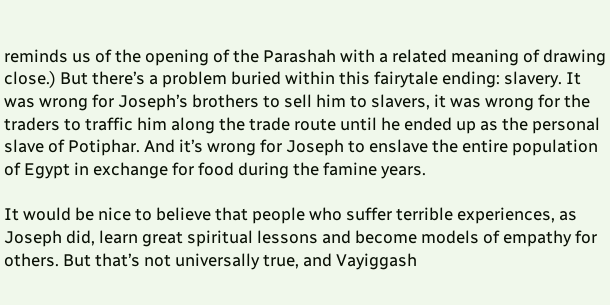reminds us of the opening of the Parashah with a related meaning of drawing close.) But there’s a problem buried within this fairytale ending: slavery. It was wrong for Joseph’s brothers to sell him to slavers, it was wrong for the traders to traffic him along the trade route until he ended up as the personal slave of Potiphar. And it’s wrong for Joseph to enslave the entire population of Egypt in exchange for food during the famine years.

It would be nice to believe that people who suffer terrible experiences, as Joseph did, learn great spiritual lessons and become models of empathy for others. But that’s not universally true, and Vayiggash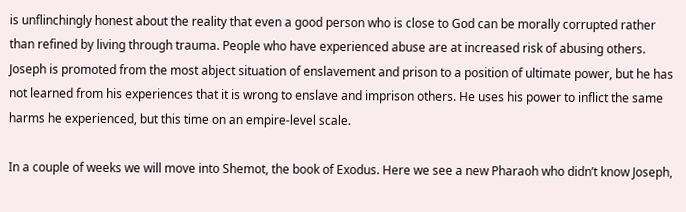is unflinchingly honest about the reality that even a good person who is close to God can be morally corrupted rather than refined by living through trauma. People who have experienced abuse are at increased risk of abusing others. Joseph is promoted from the most abject situation of enslavement and prison to a position of ultimate power, but he has not learned from his experiences that it is wrong to enslave and imprison others. He uses his power to inflict the same harms he experienced, but this time on an empire-level scale.

In a couple of weeks we will move into Shemot, the book of Exodus. Here we see a new Pharaoh who didn’t know Joseph,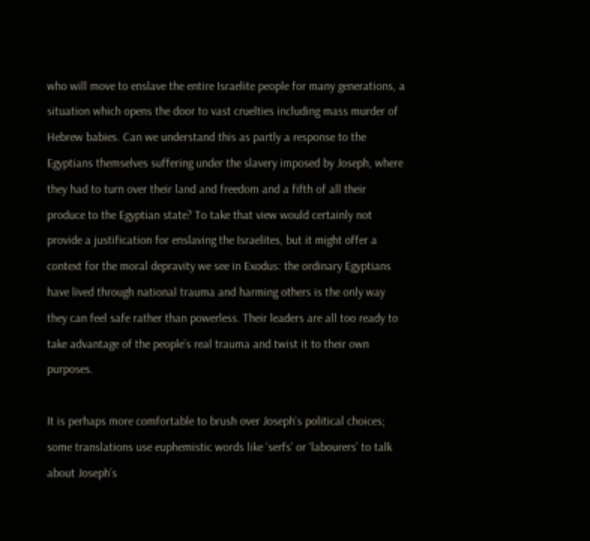who will move to enslave the entire Israelite people for many generations, a situation which opens the door to vast cruelties including mass murder of Hebrew babies. Can we understand this as partly a response to the Egyptians themselves suffering under the slavery imposed by Joseph, where they had to turn over their land and freedom and a fifth of all their produce to the Egyptian state? To take that view would certainly not provide a justification for enslaving the Israelites, but it might offer a context for the moral depravity we see in Exodus: the ordinary Egyptians have lived through national trauma and harming others is the only way they can feel safe rather than powerless. Their leaders are all too ready to take advantage of the people’s real trauma and twist it to their own purposes.

It is perhaps more comfortable to brush over Joseph’s political choices; some translations use euphemistic words like ‘serfs’ or ‘labourers’ to talk about Joseph’s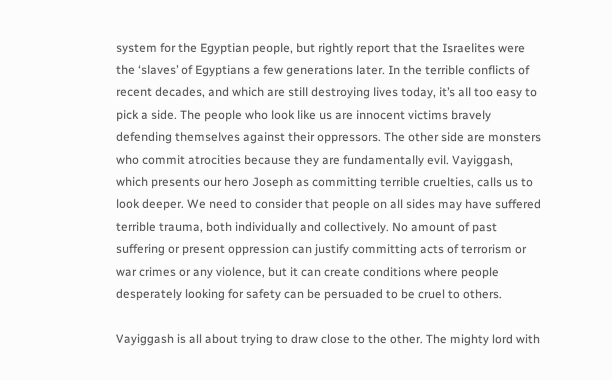system for the Egyptian people, but rightly report that the Israelites were the ‘slaves’ of Egyptians a few generations later. In the terrible conflicts of recent decades, and which are still destroying lives today, it’s all too easy to pick a side. The people who look like us are innocent victims bravely defending themselves against their oppressors. The other side are monsters who commit atrocities because they are fundamentally evil. Vayiggash, which presents our hero Joseph as committing terrible cruelties, calls us to look deeper. We need to consider that people on all sides may have suffered terrible trauma, both individually and collectively. No amount of past suffering or present oppression can justify committing acts of terrorism or war crimes or any violence, but it can create conditions where people desperately looking for safety can be persuaded to be cruel to others.

Vayiggash is all about trying to draw close to the other. The mighty lord with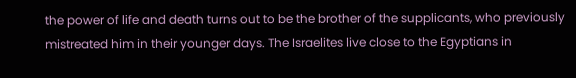the power of life and death turns out to be the brother of the supplicants, who previously mistreated him in their younger days. The Israelites live close to the Egyptians in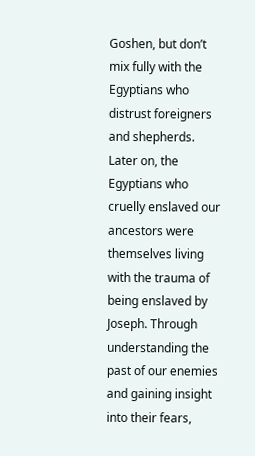Goshen, but don’t mix fully with the Egyptians who distrust foreigners and shepherds. Later on, the Egyptians who cruelly enslaved our ancestors were themselves living with the trauma of being enslaved by Joseph. Through understanding the past of our enemies and gaining insight into their fears,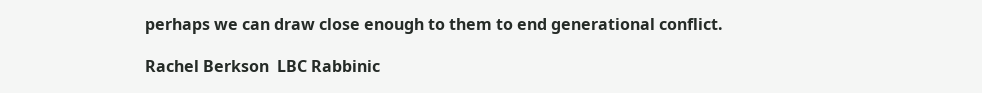perhaps we can draw close enough to them to end generational conflict.

Rachel Berkson  LBC Rabbinic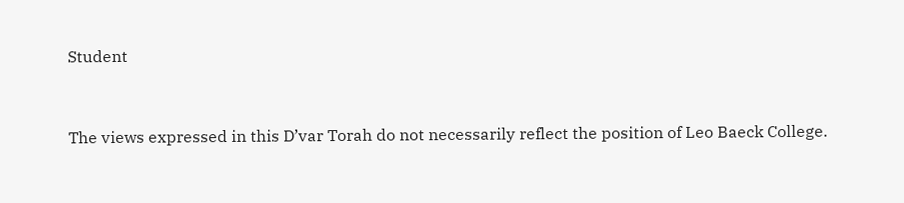Student


The views expressed in this D’var Torah do not necessarily reflect the position of Leo Baeck College.